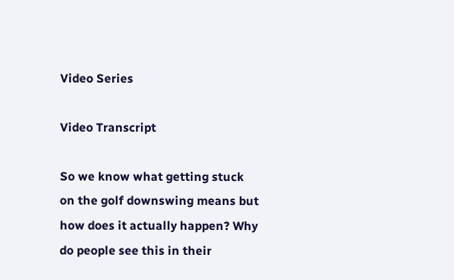Video Series

Video Transcript

So we know what getting stuck on the golf downswing means but how does it actually happen? Why do people see this in their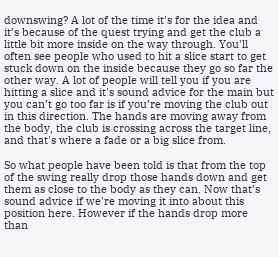downswing? A lot of the time it's for the idea and it’s because of the quest trying and get the club a little bit more inside on the way through. You'll often see people who used to hit a slice start to get stuck down on the inside because they go so far the other way. A lot of people will tell you if you are hitting a slice and it's sound advice for the main but you can’t go too far is if you’re moving the club out in this direction. The hands are moving away from the body, the club is crossing across the target line, and that's where a fade or a big slice from.

So what people have been told is that from the top of the swing really drop those hands down and get them as close to the body as they can. Now that’s sound advice if we're moving it into about this position here. However if the hands drop more than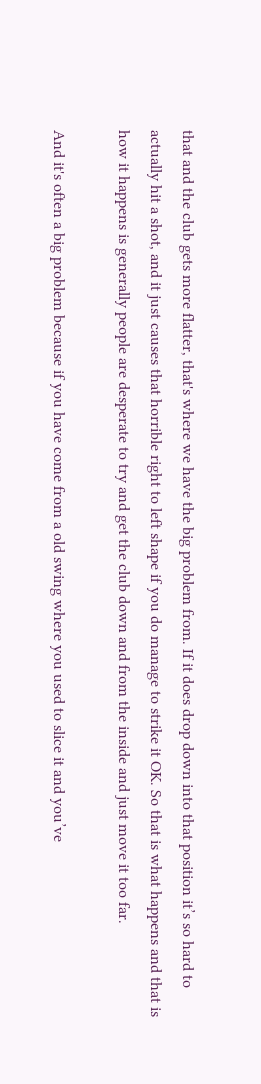that and the club gets more flatter, that's where we have the big problem from. If it does drop down into that position it’s so hard to actually hit a shot, and it just causes that horrible right to left shape if you do manage to strike it OK. So that is what happens and that is how it happens is generally people are desperate to try and get the club down and from the inside and just move it too far.

And it's often a big problem because if you have come from a old swing where you used to slice it and you’ve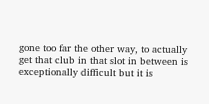gone too far the other way, to actually get that club in that slot in between is exceptionally difficult but it is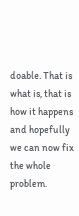doable. That is what is, that is how it happens and hopefully we can now fix the whole problem.